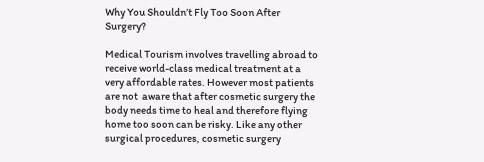Why You Shouldn’t Fly Too Soon After Surgery?

Medical Tourism involves travelling abroad to receive world-class medical treatment at a very affordable rates. However most patients are not  aware that after cosmetic surgery the body needs time to heal and therefore flying home too soon can be risky. Like any other surgical procedures, cosmetic surgery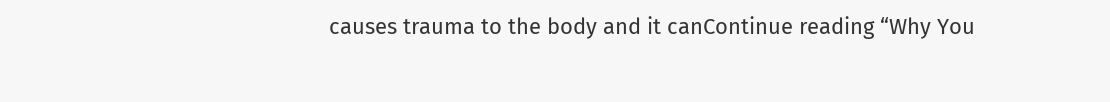causes trauma to the body and it canContinue reading “Why You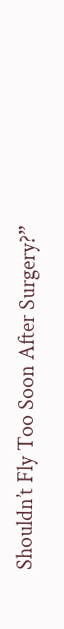Shouldn’t Fly Too Soon After Surgery?”